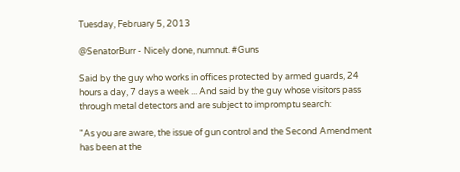Tuesday, February 5, 2013

@SenatorBurr - Nicely done, numnut. #Guns

Said by the guy who works in offices protected by armed guards, 24 hours a day, 7 days a week ... And said by the guy whose visitors pass through metal detectors and are subject to impromptu search:

"As you are aware, the issue of gun control and the Second Amendment has been at the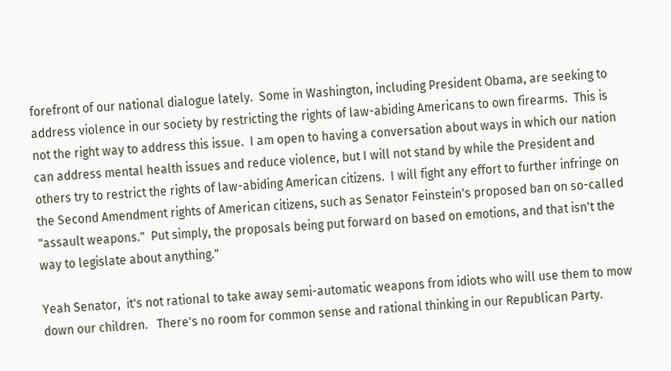forefront of our national dialogue lately.  Some in Washington, including President Obama, are seeking to address violence in our society by restricting the rights of law-abiding Americans to own firearms.  This is not the right way to address this issue.  I am open to having a conversation about ways in which our nation can address mental health issues and reduce violence, but I will not stand by while the President and others try to restrict the rights of law-abiding American citizens.  I will fight any effort to further infringe on the Second Amendment rights of American citizens, such as Senator Feinstein's proposed ban on so-called "assault weapons."  Put simply, the proposals being put forward on based on emotions, and that isn't the way to legislate about anything."

Yeah Senator,  it's not rational to take away semi-automatic weapons from idiots who will use them to mow down our children.   There's no room for common sense and rational thinking in our Republican Party.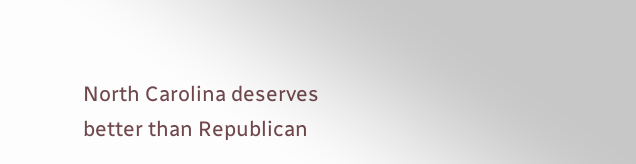North Carolina deserves better than Republican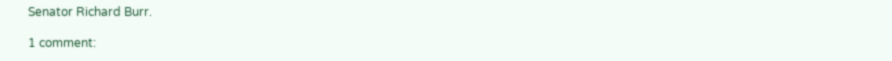Senator Richard Burr.

1 comment: